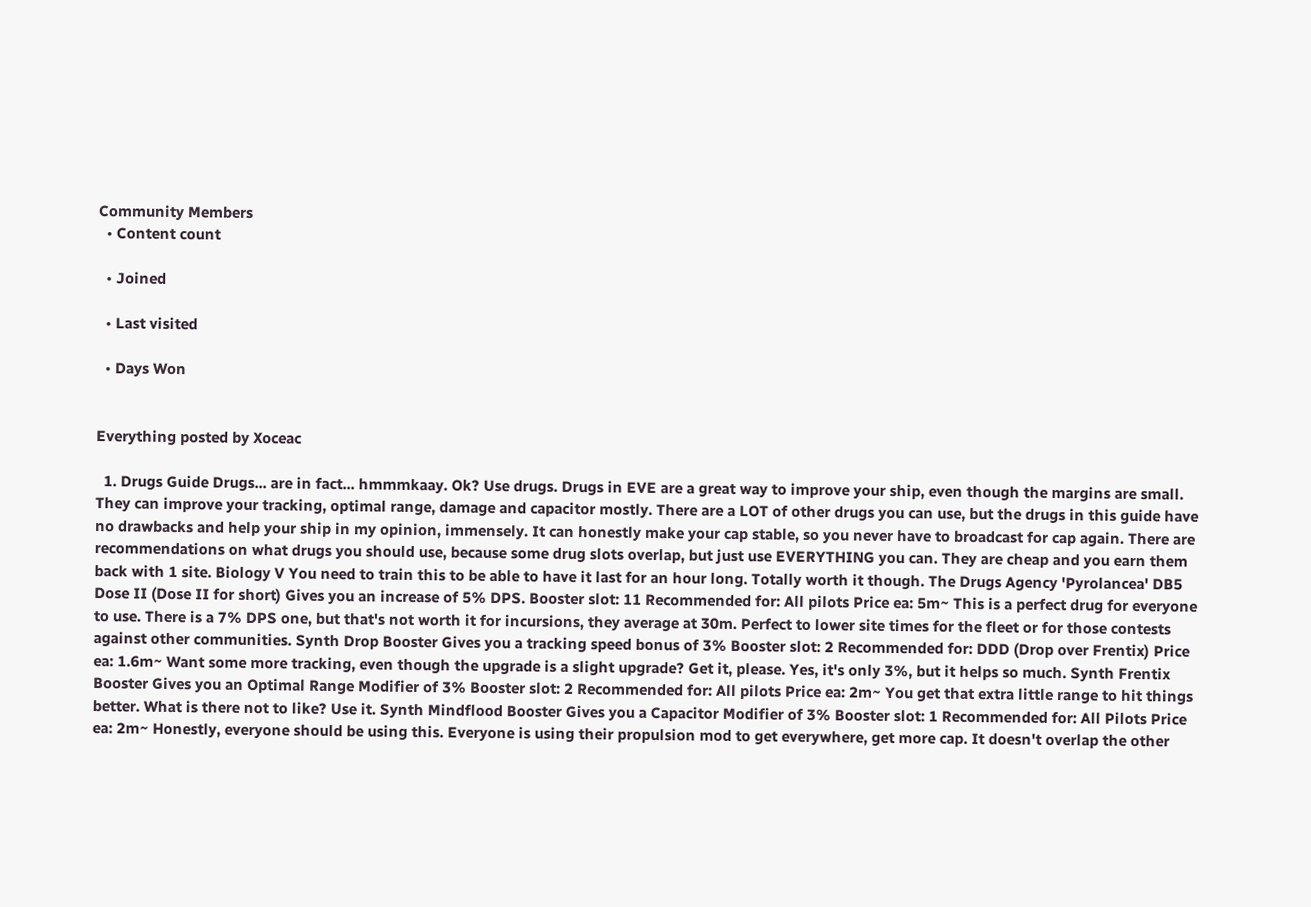Community Members
  • Content count

  • Joined

  • Last visited

  • Days Won


Everything posted by Xoceac

  1. Drugs Guide Drugs... are in fact... hmmmkaay. Ok? Use drugs. Drugs in EVE are a great way to improve your ship, even though the margins are small. They can improve your tracking, optimal range, damage and capacitor mostly. There are a LOT of other drugs you can use, but the drugs in this guide have no drawbacks and help your ship in my opinion, immensely. It can honestly make your cap stable, so you never have to broadcast for cap again. There are recommendations on what drugs you should use, because some drug slots overlap, but just use EVERYTHING you can. They are cheap and you earn them back with 1 site. Biology V You need to train this to be able to have it last for an hour long. Totally worth it though. The Drugs Agency 'Pyrolancea' DB5 Dose II (Dose II for short) Gives you an increase of 5% DPS. Booster slot: 11 Recommended for: All pilots Price ea: 5m~ This is a perfect drug for everyone to use. There is a 7% DPS one, but that's not worth it for incursions, they average at 30m. Perfect to lower site times for the fleet or for those contests against other communities. Synth Drop Booster Gives you a tracking speed bonus of 3% Booster slot: 2 Recommended for: DDD (Drop over Frentix) Price ea: 1.6m~ Want some more tracking, even though the upgrade is a slight upgrade? Get it, please. Yes, it's only 3%, but it helps so much. Synth Frentix Booster Gives you an Optimal Range Modifier of 3% Booster slot: 2 Recommended for: All pilots Price ea: 2m~ You get that extra little range to hit things better. What is there not to like? Use it. Synth Mindflood Booster Gives you a Capacitor Modifier of 3% Booster slot: 1 Recommended for: All Pilots Price ea: 2m~ Honestly, everyone should be using this. Everyone is using their propulsion mod to get everywhere, get more cap. It doesn't overlap the other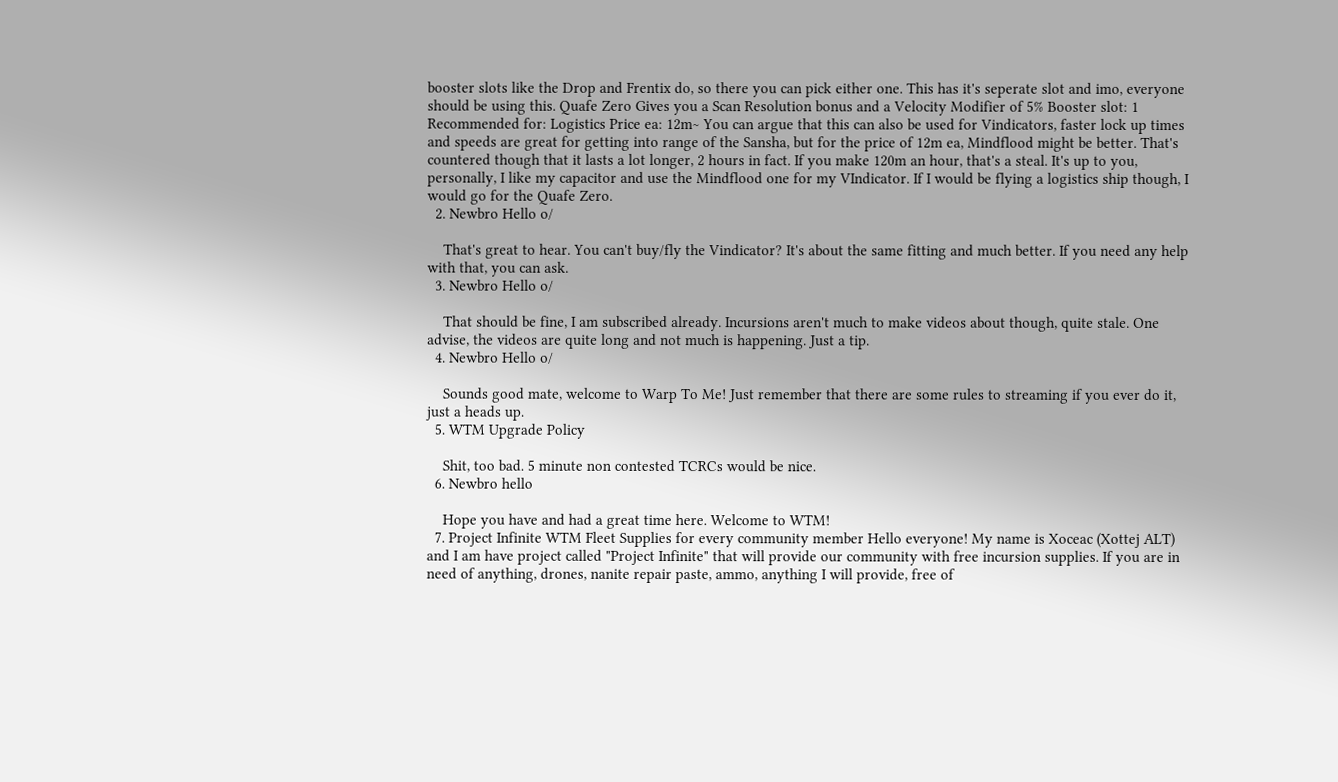booster slots like the Drop and Frentix do, so there you can pick either one. This has it's seperate slot and imo, everyone should be using this. Quafe Zero Gives you a Scan Resolution bonus and a Velocity Modifier of 5% Booster slot: 1 Recommended for: Logistics Price ea: 12m~ You can argue that this can also be used for Vindicators, faster lock up times and speeds are great for getting into range of the Sansha, but for the price of 12m ea, Mindflood might be better. That's countered though that it lasts a lot longer, 2 hours in fact. If you make 120m an hour, that's a steal. It's up to you, personally, I like my capacitor and use the Mindflood one for my VIndicator. If I would be flying a logistics ship though, I would go for the Quafe Zero.
  2. Newbro Hello o/

    That's great to hear. You can't buy/fly the Vindicator? It's about the same fitting and much better. If you need any help with that, you can ask.
  3. Newbro Hello o/

    That should be fine, I am subscribed already. Incursions aren't much to make videos about though, quite stale. One advise, the videos are quite long and not much is happening. Just a tip.
  4. Newbro Hello o/

    Sounds good mate, welcome to Warp To Me! Just remember that there are some rules to streaming if you ever do it, just a heads up.
  5. WTM Upgrade Policy

    Shit, too bad. 5 minute non contested TCRCs would be nice.
  6. Newbro hello

    Hope you have and had a great time here. Welcome to WTM!
  7. Project Infinite WTM Fleet Supplies for every community member Hello everyone! My name is Xoceac (Xottej ALT) and I am have project called "Project Infinite" that will provide our community with free incursion supplies. If you are in need of anything, drones, nanite repair paste, ammo, anything I will provide, free of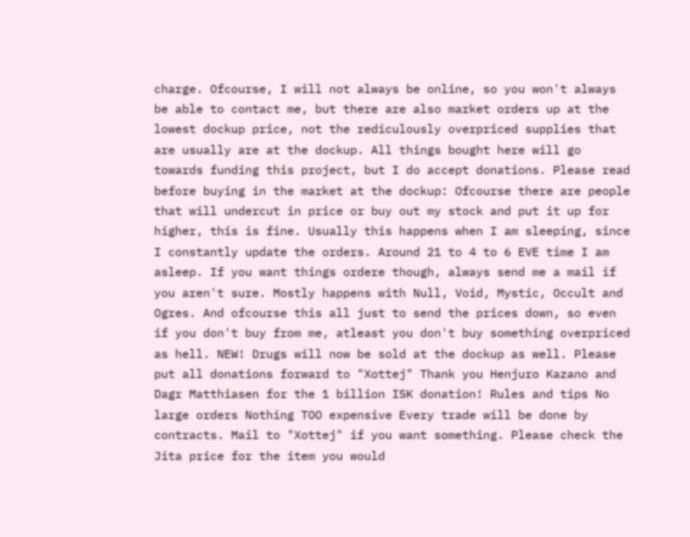charge. Ofcourse, I will not always be online, so you won't always be able to contact me, but there are also market orders up at the lowest dockup price, not the rediculously overpriced supplies that are usually are at the dockup. All things bought here will go towards funding this project, but I do accept donations. Please read before buying in the market at the dockup: Ofcourse there are people that will undercut in price or buy out my stock and put it up for higher, this is fine. Usually this happens when I am sleeping, since I constantly update the orders. Around 21 to 4 to 6 EVE time I am asleep. If you want things ordere though, always send me a mail if you aren't sure. Mostly happens with Null, Void, Mystic, Occult and Ogres. And ofcourse this all just to send the prices down, so even if you don't buy from me, atleast you don't buy something overpriced as hell. NEW! Drugs will now be sold at the dockup as well. Please put all donations forward to "Xottej" Thank you Henjuro Kazano and Dagr Matthiasen for the 1 billion ISK donation! Rules and tips No large orders Nothing TOO expensive Every trade will be done by contracts. Mail to "Xottej" if you want something. Please check the Jita price for the item you would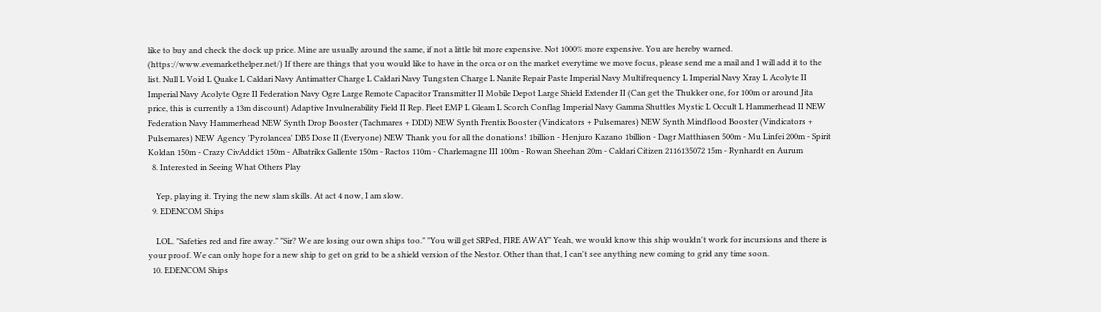like to buy and check the dock up price. Mine are usually around the same, if not a little bit more expensive. Not 1000% more expensive. You are hereby warned. (https://www.evemarkethelper.net/) If there are things that you would like to have in the orca or on the market everytime we move focus, please send me a mail and I will add it to the list. Null L Void L Quake L Caldari Navy Antimatter Charge L Caldari Navy Tungsten Charge L Nanite Repair Paste Imperial Navy Multifrequency L Imperial Navy Xray L Acolyte II Imperial Navy Acolyte Ogre II Federation Navy Ogre Large Remote Capacitor Transmitter II Mobile Depot Large Shield Extender II (Can get the Thukker one, for 100m or around Jita price, this is currently a 13m discount) Adaptive Invulnerability Field II Rep. Fleet EMP L Gleam L Scorch Conflag Imperial Navy Gamma Shuttles Mystic L Occult L Hammerhead II NEW Federation Navy Hammerhead NEW Synth Drop Booster (Tachmares + DDD) NEW Synth Frentix Booster (Vindicators + Pulsemares) NEW Synth Mindflood Booster (Vindicators + Pulsemares) NEW Agency 'Pyrolancea' DB5 Dose II (Everyone) NEW Thank you for all the donations! 1billion - Henjuro Kazano 1billion - Dagr Matthiasen 500m - Mu Linfei 200m - Spirit Koldan 150m - Crazy CivAddict 150m - Albatrikx Gallente 150m - Ractos 110m - Charlemagne III 100m - Rowan Sheehan 20m - Caldari Citizen 2116135072 15m - Rynhardt en Aurum
  8. Interested in Seeing What Others Play

    Yep, playing it. Trying the new slam skills. At act 4 now, I am slow.
  9. EDENCOM Ships

    LOL. "Safeties red and fire away." "Sir? We are losing our own ships too." "You will get SRPed, FIRE AWAY" Yeah, we would know this ship wouldn't work for incursions and there is your proof. We can only hope for a new ship to get on grid to be a shield version of the Nestor. Other than that, I can't see anything new coming to grid any time soon.
  10. EDENCOM Ships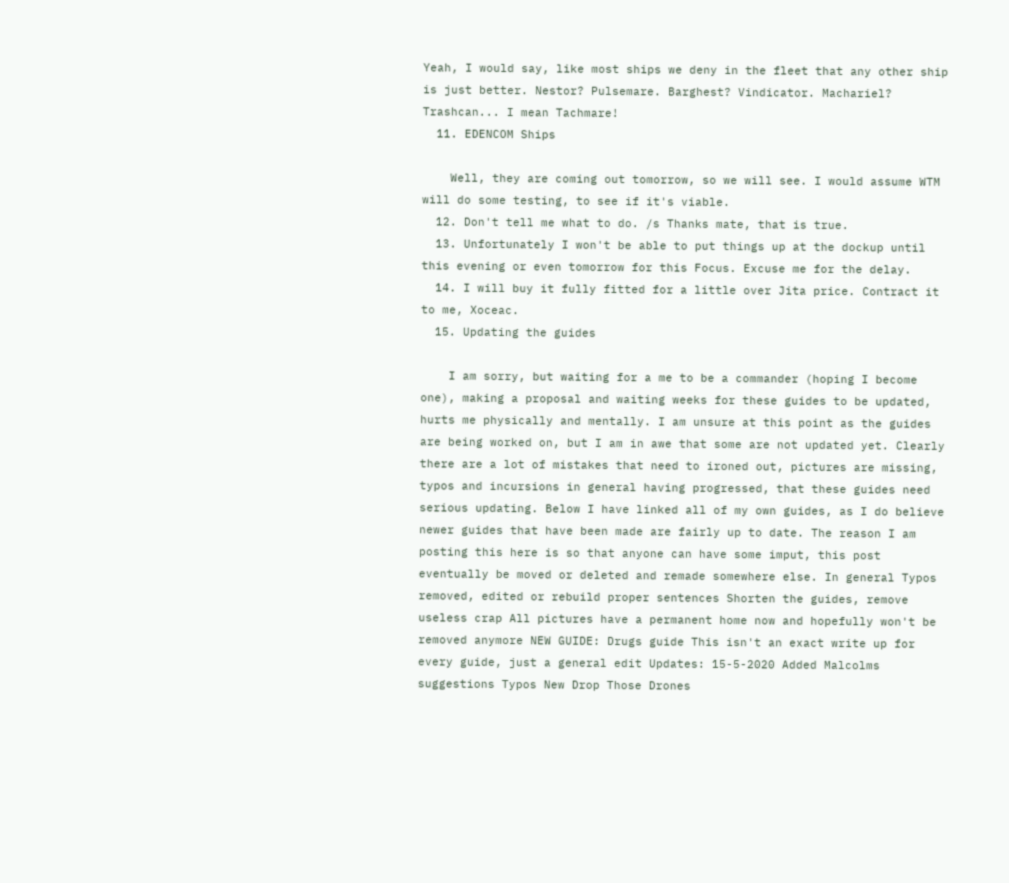Yeah, I would say, like most ships we deny in the fleet that any other ship is just better. Nestor? Pulsemare. Barghest? Vindicator. Machariel? Trashcan... I mean Tachmare!
  11. EDENCOM Ships

    Well, they are coming out tomorrow, so we will see. I would assume WTM will do some testing, to see if it's viable.
  12. Don't tell me what to do. /s Thanks mate, that is true.
  13. Unfortunately I won't be able to put things up at the dockup until this evening or even tomorrow for this Focus. Excuse me for the delay.
  14. I will buy it fully fitted for a little over Jita price. Contract it to me, Xoceac.
  15. Updating the guides

    I am sorry, but waiting for a me to be a commander (hoping I become one), making a proposal and waiting weeks for these guides to be updated, hurts me physically and mentally. I am unsure at this point as the guides are being worked on, but I am in awe that some are not updated yet. Clearly there are a lot of mistakes that need to ironed out, pictures are missing, typos and incursions in general having progressed, that these guides need serious updating. Below I have linked all of my own guides, as I do believe newer guides that have been made are fairly up to date. The reason I am posting this here is so that anyone can have some imput, this post eventually be moved or deleted and remade somewhere else. In general Typos removed, edited or rebuild proper sentences Shorten the guides, remove useless crap All pictures have a permanent home now and hopefully won't be removed anymore NEW GUIDE: Drugs guide This isn't an exact write up for every guide, just a general edit Updates: 15-5-2020 Added Malcolms suggestions Typos New Drop Those Drones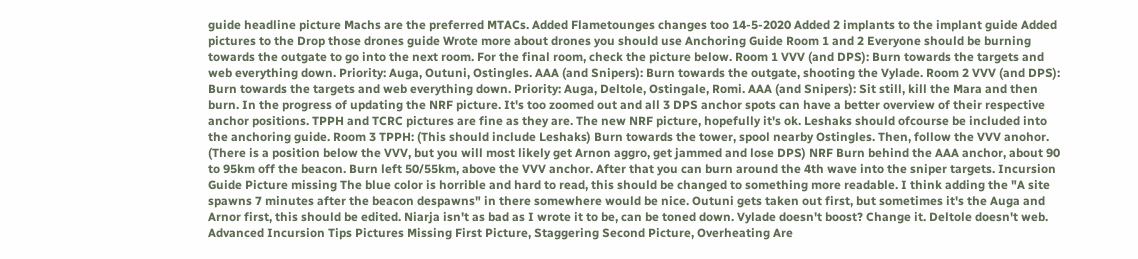guide headline picture Machs are the preferred MTACs. Added Flametounges changes too 14-5-2020 Added 2 implants to the implant guide Added pictures to the Drop those drones guide Wrote more about drones you should use Anchoring Guide Room 1 and 2 Everyone should be burning towards the outgate to go into the next room. For the final room, check the picture below. Room 1 VVV (and DPS): Burn towards the targets and web everything down. Priority: Auga, Outuni, Ostingles. AAA (and Snipers): Burn towards the outgate, shooting the Vylade. Room 2 VVV (and DPS): Burn towards the targets and web everything down. Priority: Auga, Deltole, Ostingale, Romi. AAA (and Snipers): Sit still, kill the Mara and then burn. In the progress of updating the NRF picture. It's too zoomed out and all 3 DPS anchor spots can have a better overview of their respective anchor positions. TPPH and TCRC pictures are fine as they are. The new NRF picture, hopefully it's ok. Leshaks should ofcourse be included into the anchoring guide. Room 3 TPPH: (This should include Leshaks) Burn towards the tower, spool nearby Ostingles. Then, follow the VVV anohor. (There is a position below the VVV, but you will most likely get Arnon aggro, get jammed and lose DPS) NRF Burn behind the AAA anchor, about 90 to 95km off the beacon. Burn left 50/55km, above the VVV anchor. After that you can burn around the 4th wave into the sniper targets. Incursion Guide Picture missing The blue color is horrible and hard to read, this should be changed to something more readable. I think adding the "A site spawns 7 minutes after the beacon despawns" in there somewhere would be nice. Outuni gets taken out first, but sometimes it's the Auga and Arnor first, this should be edited. Niarja isn't as bad as I wrote it to be, can be toned down. Vylade doesn't boost? Change it. Deltole doesn't web. Advanced Incursion Tips Pictures Missing First Picture, Staggering Second Picture, Overheating Are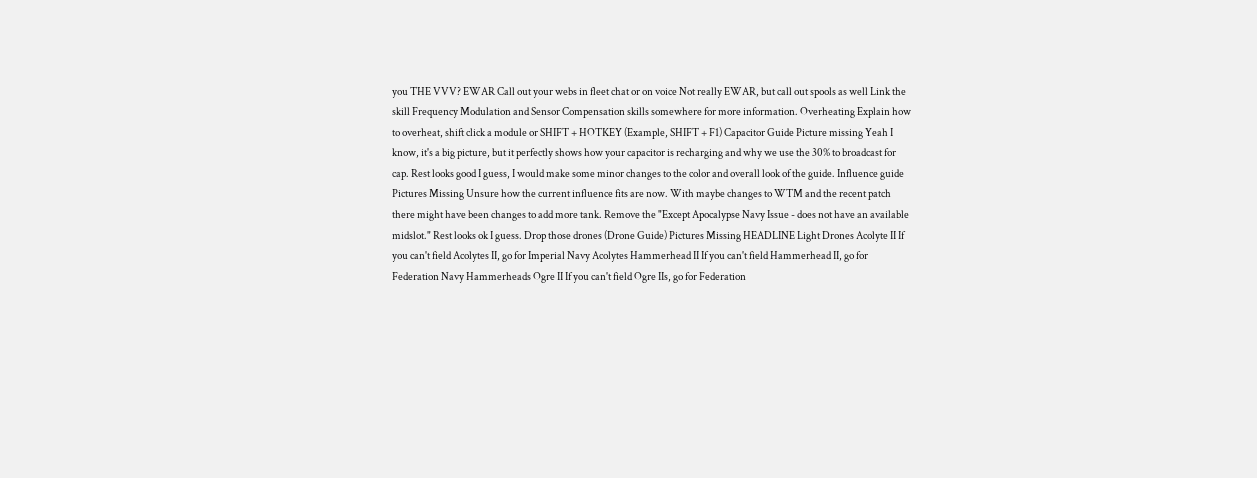you THE VVV? EWAR Call out your webs in fleet chat or on voice Not really EWAR, but call out spools as well Link the skill Frequency Modulation and Sensor Compensation skills somewhere for more information. Overheating Explain how to overheat, shift click a module or SHIFT + HOTKEY (Example, SHIFT + F1) Capacitor Guide Picture missing Yeah I know, it's a big picture, but it perfectly shows how your capacitor is recharging and why we use the 30% to broadcast for cap. Rest looks good I guess, I would make some minor changes to the color and overall look of the guide. Influence guide Pictures Missing Unsure how the current influence fits are now. With maybe changes to WTM and the recent patch there might have been changes to add more tank. Remove the "Except Apocalypse Navy Issue - does not have an available midslot." Rest looks ok I guess. Drop those drones (Drone Guide) Pictures Missing HEADLINE Light Drones Acolyte II If you can't field Acolytes II, go for Imperial Navy Acolytes Hammerhead II If you can't field Hammerhead II, go for Federation Navy Hammerheads Ogre II If you can't field Ogre IIs, go for Federation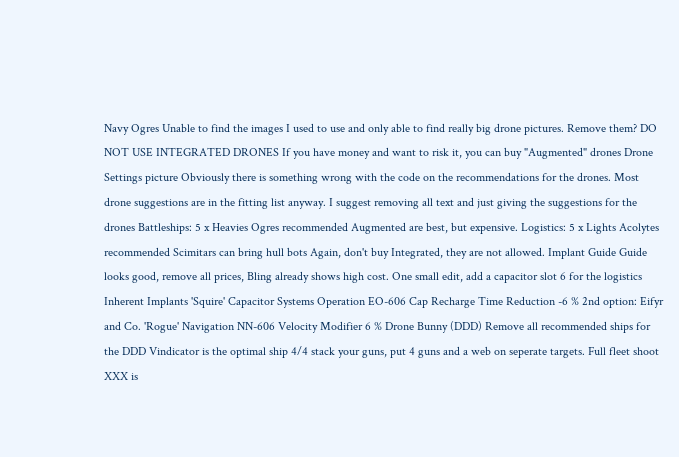Navy Ogres Unable to find the images I used to use and only able to find really big drone pictures. Remove them? DO NOT USE INTEGRATED DRONES If you have money and want to risk it, you can buy "Augmented" drones Drone Settings picture Obviously there is something wrong with the code on the recommendations for the drones. Most drone suggestions are in the fitting list anyway. I suggest removing all text and just giving the suggestions for the drones Battleships: 5 x Heavies Ogres recommended Augmented are best, but expensive. Logistics: 5 x Lights Acolytes recommended Scimitars can bring hull bots Again, don't buy Integrated, they are not allowed. Implant Guide Guide looks good, remove all prices, Bling already shows high cost. One small edit, add a capacitor slot 6 for the logistics Inherent Implants 'Squire' Capacitor Systems Operation EO-606 Cap Recharge Time Reduction -6 % 2nd option: Eifyr and Co. 'Rogue' Navigation NN-606 Velocity Modifier 6 % Drone Bunny (DDD) Remove all recommended ships for the DDD Vindicator is the optimal ship 4/4 stack your guns, put 4 guns and a web on seperate targets. Full fleet shoot XXX is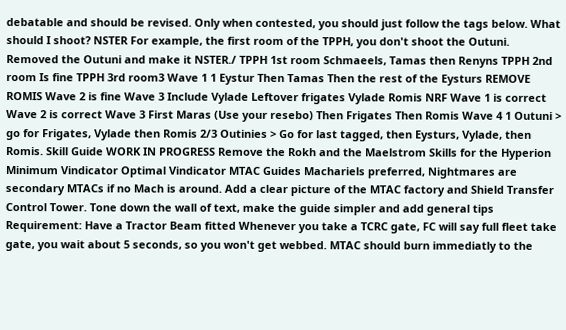debatable and should be revised. Only when contested, you should just follow the tags below. What should I shoot? NSTER For example, the first room of the TPPH, you don't shoot the Outuni. Removed the Outuni and make it NSTER./ TPPH 1st room Schmaeels, Tamas then Renyns TPPH 2nd room Is fine TPPH 3rd room3 Wave 1 1 Eystur Then Tamas Then the rest of the Eysturs REMOVE ROMIS Wave 2 is fine Wave 3 Include Vylade Leftover frigates Vylade Romis NRF Wave 1 is correct Wave 2 is correct Wave 3 First Maras (Use your resebo) Then Frigates Then Romis Wave 4 1 Outuni > go for Frigates, Vylade then Romis 2/3 Outinies > Go for last tagged, then Eysturs, Vylade, then Romis. Skill Guide WORK IN PROGRESS Remove the Rokh and the Maelstrom Skills for the Hyperion Minimum Vindicator Optimal Vindicator MTAC Guides Machariels preferred, Nightmares are secondary MTACs if no Mach is around. Add a clear picture of the MTAC factory and Shield Transfer Control Tower. Tone down the wall of text, make the guide simpler and add general tips Requirement: Have a Tractor Beam fitted Whenever you take a TCRC gate, FC will say full fleet take gate, you wait about 5 seconds, so you won't get webbed. MTAC should burn immediatly to the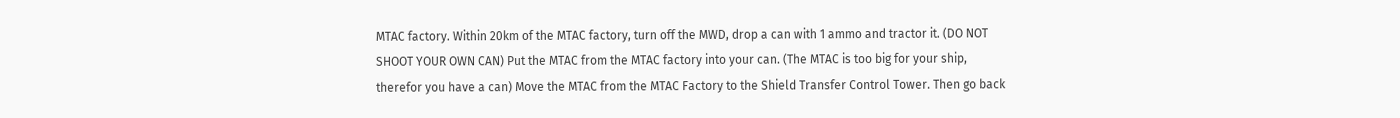MTAC factory. Within 20km of the MTAC factory, turn off the MWD, drop a can with 1 ammo and tractor it. (DO NOT SHOOT YOUR OWN CAN) Put the MTAC from the MTAC factory into your can. (The MTAC is too big for your ship, therefor you have a can) Move the MTAC from the MTAC Factory to the Shield Transfer Control Tower. Then go back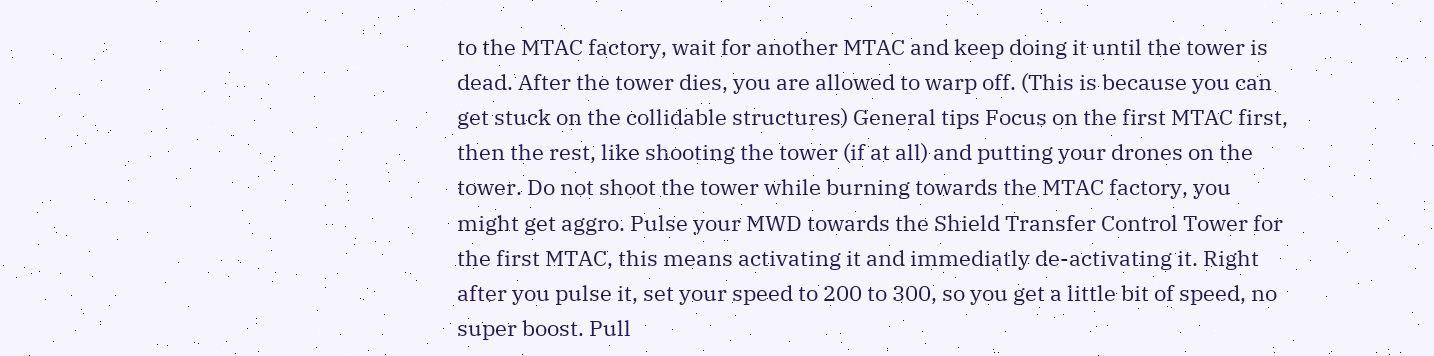to the MTAC factory, wait for another MTAC and keep doing it until the tower is dead. After the tower dies, you are allowed to warp off. (This is because you can get stuck on the collidable structures) General tips Focus on the first MTAC first, then the rest, like shooting the tower (if at all) and putting your drones on the tower. Do not shoot the tower while burning towards the MTAC factory, you might get aggro. Pulse your MWD towards the Shield Transfer Control Tower for the first MTAC, this means activating it and immediatly de-activating it. Right after you pulse it, set your speed to 200 to 300, so you get a little bit of speed, no super boost. Pull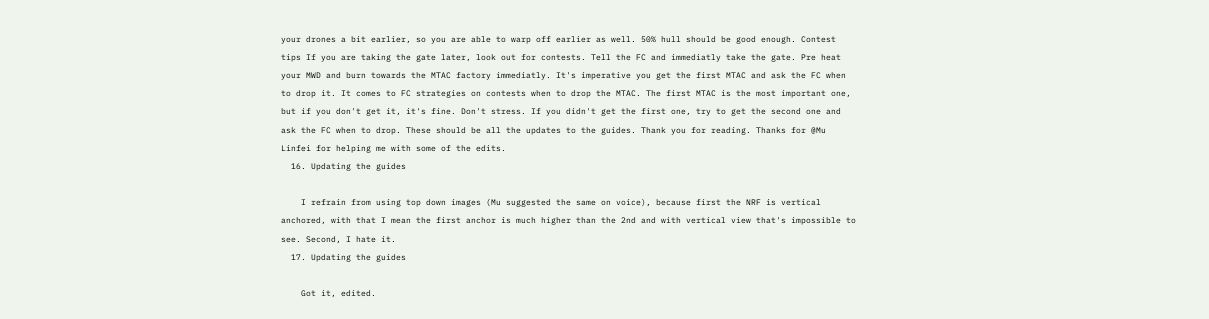your drones a bit earlier, so you are able to warp off earlier as well. 50% hull should be good enough. Contest tips If you are taking the gate later, look out for contests. Tell the FC and immediatly take the gate. Pre heat your MWD and burn towards the MTAC factory immediatly. It's imperative you get the first MTAC and ask the FC when to drop it. It comes to FC strategies on contests when to drop the MTAC. The first MTAC is the most important one, but if you don't get it, it's fine. Don't stress. If you didn't get the first one, try to get the second one and ask the FC when to drop. These should be all the updates to the guides. Thank you for reading. Thanks for @Mu Linfei for helping me with some of the edits.
  16. Updating the guides

    I refrain from using top down images (Mu suggested the same on voice), because first the NRF is vertical anchored, with that I mean the first anchor is much higher than the 2nd and with vertical view that's impossible to see. Second, I hate it.
  17. Updating the guides

    Got it, edited.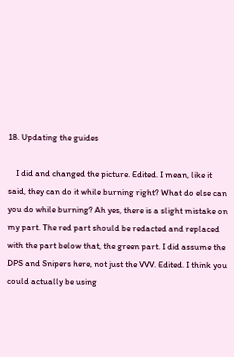18. Updating the guides

    I did and changed the picture. Edited. I mean, like it said, they can do it while burning right? What do else can you do while burning? Ah yes, there is a slight mistake on my part. The red part should be redacted and replaced with the part below that, the green part. I did assume the DPS and Snipers here, not just the VVV. Edited. I think you could actually be using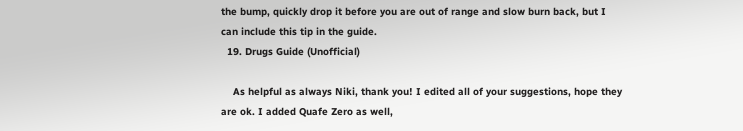the bump, quickly drop it before you are out of range and slow burn back, but I can include this tip in the guide.
  19. Drugs Guide (Unofficial)

    As helpful as always Niki, thank you! I edited all of your suggestions, hope they are ok. I added Quafe Zero as well,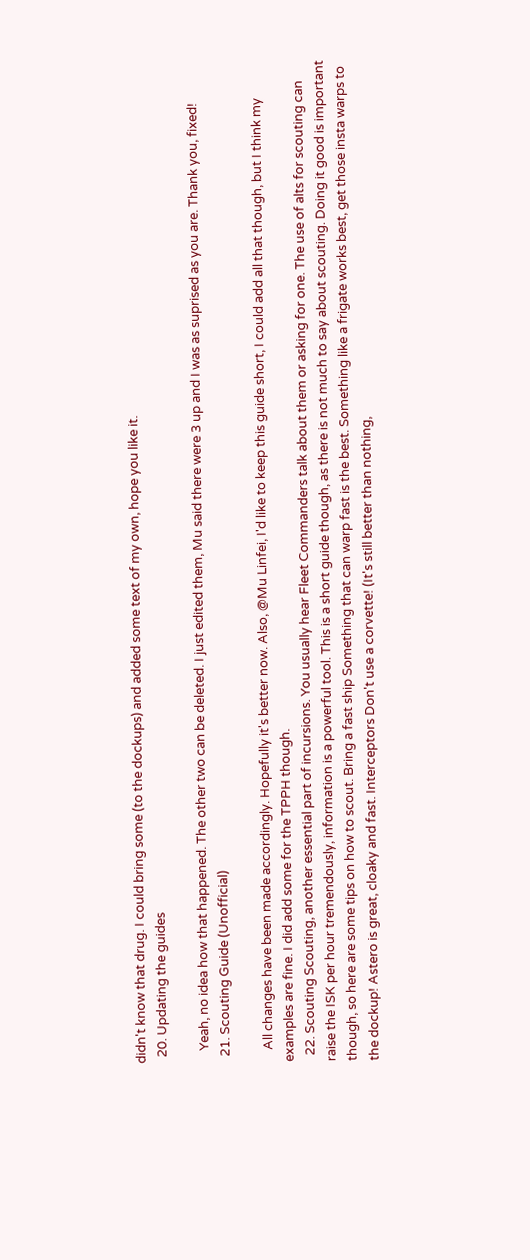didn't know that drug. I could bring some (to the dockups) and added some text of my own, hope you like it.
  20. Updating the guides

    Yeah, no idea how that happened. The other two can be deleted. I just edited them, Mu said there were 3 up and I was as suprised as you are. Thank you, fixed!
  21. Scouting Guide (Unofficial)

    All changes have been made accordingly. Hopefully it's better now. Also, @Mu Linfei, I'd like to keep this guide short, I could add all that though, but I think my examples are fine. I did add some for the TPPH though.
  22. Scouting Scouting, another essential part of incursions. You usually hear Fleet Commanders talk about them or asking for one. The use of alts for scouting can raise the ISK per hour tremendously, information is a powerful tool. This is a short guide though, as there is not much to say about scouting. Doing it good is important though, so here are some tips on how to scout. Bring a fast ship Something that can warp fast is the best. Something like a frigate works best, get those insta warps to the dockup! Astero is great, cloaky and fast. Interceptors Don't use a corvette! (It's still better than nothing,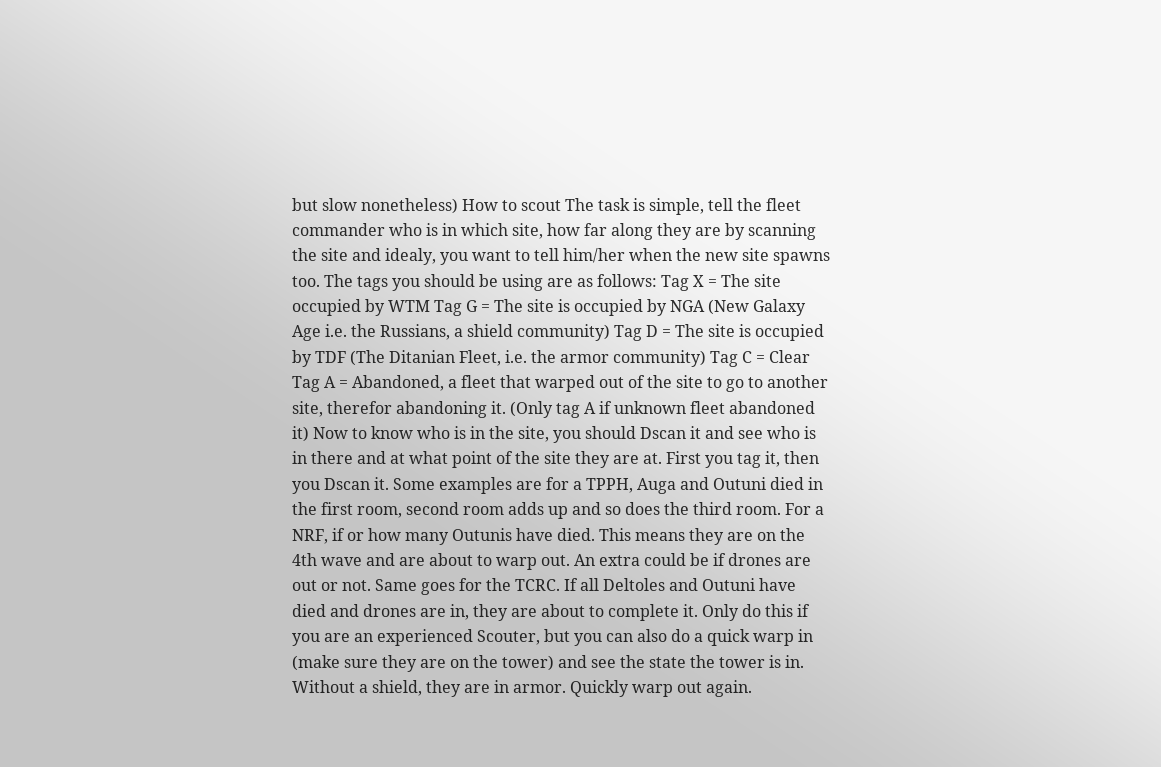but slow nonetheless) How to scout The task is simple, tell the fleet commander who is in which site, how far along they are by scanning the site and idealy, you want to tell him/her when the new site spawns too. The tags you should be using are as follows: Tag X = The site occupied by WTM Tag G = The site is occupied by NGA (New Galaxy Age i.e. the Russians, a shield community) Tag D = The site is occupied by TDF (The Ditanian Fleet, i.e. the armor community) Tag C = Clear Tag A = Abandoned, a fleet that warped out of the site to go to another site, therefor abandoning it. (Only tag A if unknown fleet abandoned it) Now to know who is in the site, you should Dscan it and see who is in there and at what point of the site they are at. First you tag it, then you Dscan it. Some examples are for a TPPH, Auga and Outuni died in the first room, second room adds up and so does the third room. For a NRF, if or how many Outunis have died. This means they are on the 4th wave and are about to warp out. An extra could be if drones are out or not. Same goes for the TCRC. If all Deltoles and Outuni have died and drones are in, they are about to complete it. Only do this if you are an experienced Scouter, but you can also do a quick warp in (make sure they are on the tower) and see the state the tower is in. Without a shield, they are in armor. Quickly warp out again.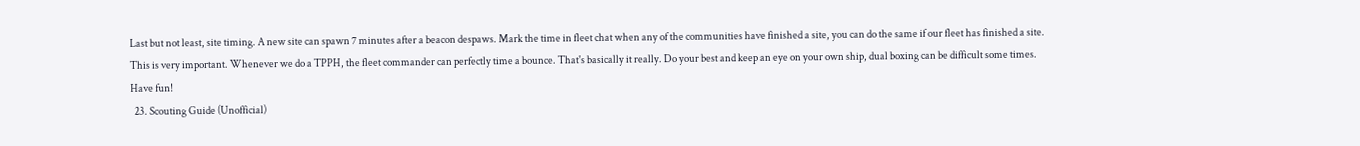Last but not least, site timing. A new site can spawn 7 minutes after a beacon despaws. Mark the time in fleet chat when any of the communities have finished a site, you can do the same if our fleet has finished a site. This is very important. Whenever we do a TPPH, the fleet commander can perfectly time a bounce. That's basically it really. Do your best and keep an eye on your own ship, dual boxing can be difficult some times. Have fun!
  23. Scouting Guide (Unofficial)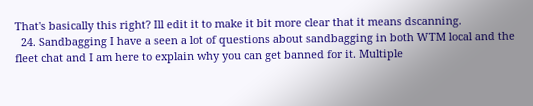That's basically this right? Ill edit it to make it bit more clear that it means dscanning.
  24. Sandbagging I have a seen a lot of questions about sandbagging in both WTM local and the fleet chat and I am here to explain why you can get banned for it. Multiple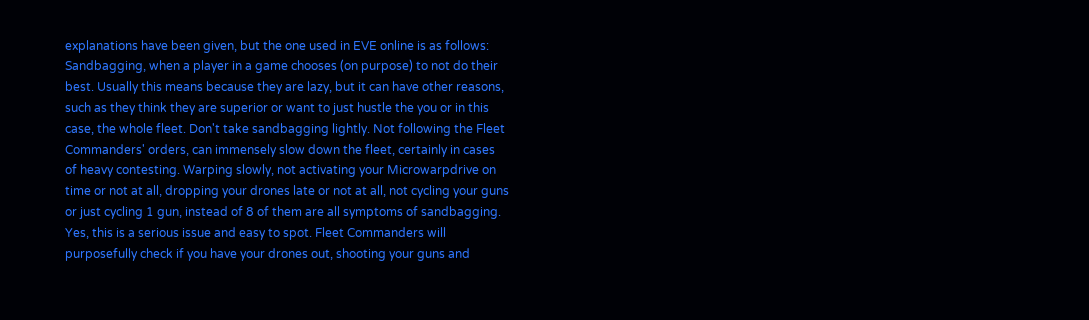explanations have been given, but the one used in EVE online is as follows: Sandbagging, when a player in a game chooses (on purpose) to not do their best. Usually this means because they are lazy, but it can have other reasons, such as they think they are superior or want to just hustle the you or in this case, the whole fleet. Don't take sandbagging lightly. Not following the Fleet Commanders' orders, can immensely slow down the fleet, certainly in cases of heavy contesting. Warping slowly, not activating your Microwarpdrive on time or not at all, dropping your drones late or not at all, not cycling your guns or just cycling 1 gun, instead of 8 of them are all symptoms of sandbagging. Yes, this is a serious issue and easy to spot. Fleet Commanders will purposefully check if you have your drones out, shooting your guns and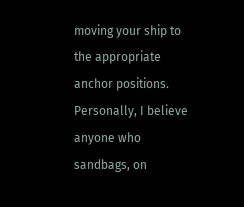moving your ship to the appropriate anchor positions. Personally, I believe anyone who sandbags, on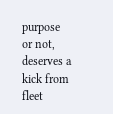purpose or not, deserves a kick from fleet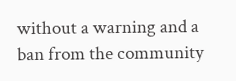without a warning and a ban from the community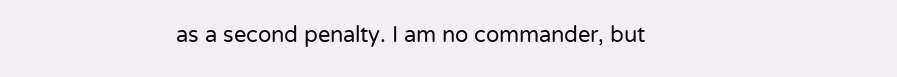as a second penalty. I am no commander, but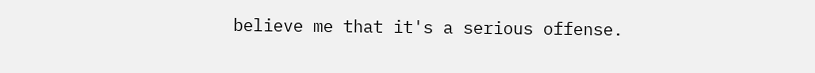believe me that it's a serious offense.